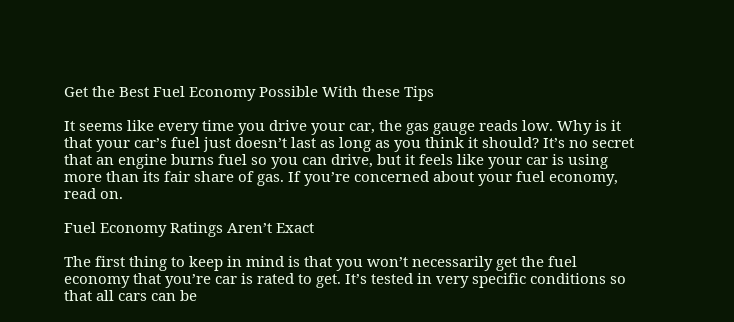Get the Best Fuel Economy Possible With these Tips

It seems like every time you drive your car, the gas gauge reads low. Why is it that your car’s fuel just doesn’t last as long as you think it should? It’s no secret that an engine burns fuel so you can drive, but it feels like your car is using more than its fair share of gas. If you’re concerned about your fuel economy, read on.

Fuel Economy Ratings Aren’t Exact

The first thing to keep in mind is that you won’t necessarily get the fuel economy that you’re car is rated to get. It’s tested in very specific conditions so that all cars can be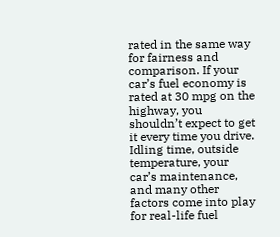rated in the same way for fairness and comparison. If your car’s fuel economy is rated at 30 mpg on the highway, you shouldn’t expect to get it every time you drive. Idling time, outside temperature, your car’s maintenance, and many other factors come into play for real-life fuel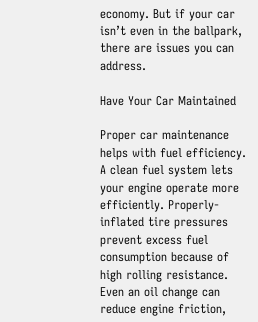economy. But if your car isn’t even in the ballpark, there are issues you can address.

Have Your Car Maintained

Proper car maintenance helps with fuel efficiency. A clean fuel system lets your engine operate more efficiently. Properly-inflated tire pressures prevent excess fuel consumption because of high rolling resistance. Even an oil change can reduce engine friction,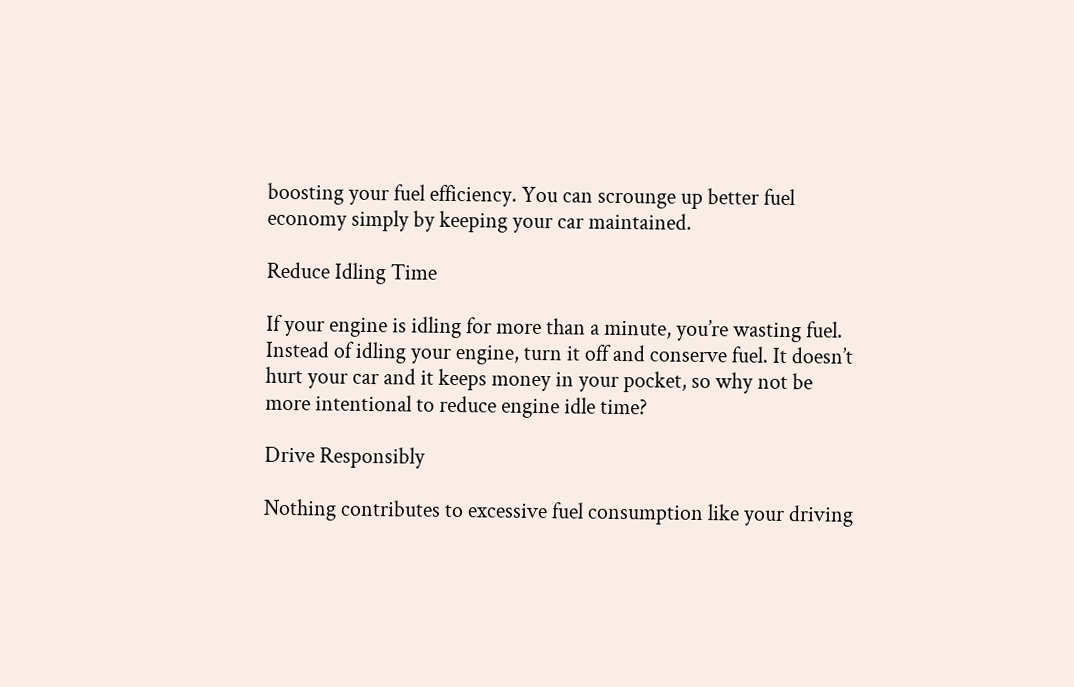boosting your fuel efficiency. You can scrounge up better fuel economy simply by keeping your car maintained.

Reduce Idling Time

If your engine is idling for more than a minute, you’re wasting fuel. Instead of idling your engine, turn it off and conserve fuel. It doesn’t hurt your car and it keeps money in your pocket, so why not be more intentional to reduce engine idle time?

Drive Responsibly

Nothing contributes to excessive fuel consumption like your driving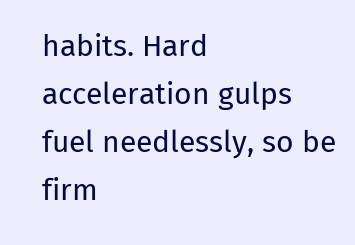habits. Hard acceleration gulps fuel needlessly, so be firm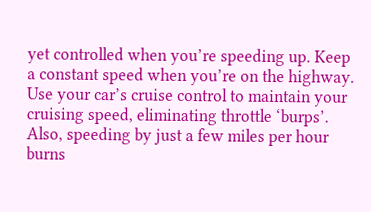yet controlled when you’re speeding up. Keep a constant speed when you’re on the highway. Use your car’s cruise control to maintain your cruising speed, eliminating throttle ‘burps’. Also, speeding by just a few miles per hour burns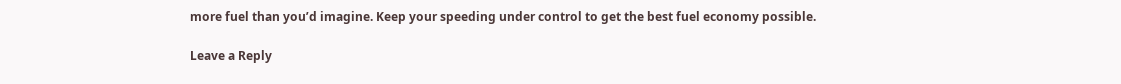more fuel than you’d imagine. Keep your speeding under control to get the best fuel economy possible.

Leave a Reply